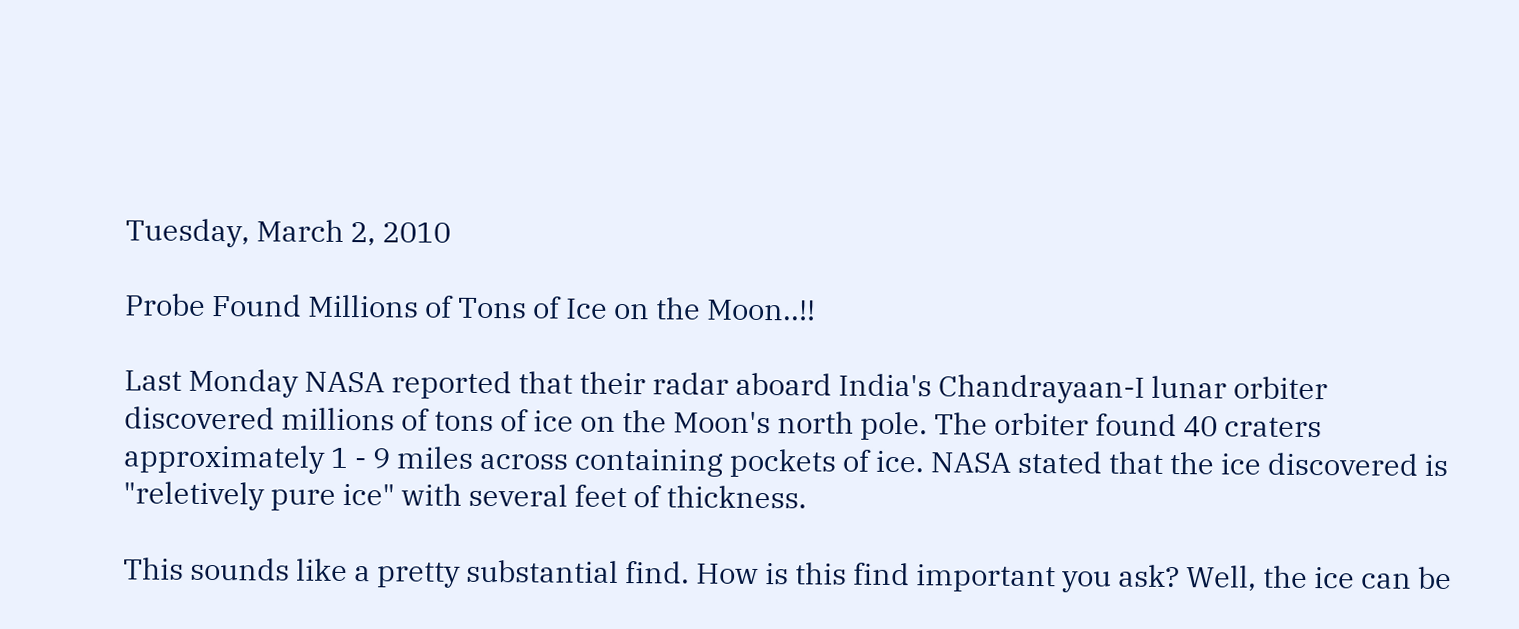Tuesday, March 2, 2010

Probe Found Millions of Tons of Ice on the Moon..!!

Last Monday NASA reported that their radar aboard India's Chandrayaan-I lunar orbiter discovered millions of tons of ice on the Moon's north pole. The orbiter found 40 craters approximately 1 - 9 miles across containing pockets of ice. NASA stated that the ice discovered is "reletively pure ice" with several feet of thickness.

This sounds like a pretty substantial find. How is this find important you ask? Well, the ice can be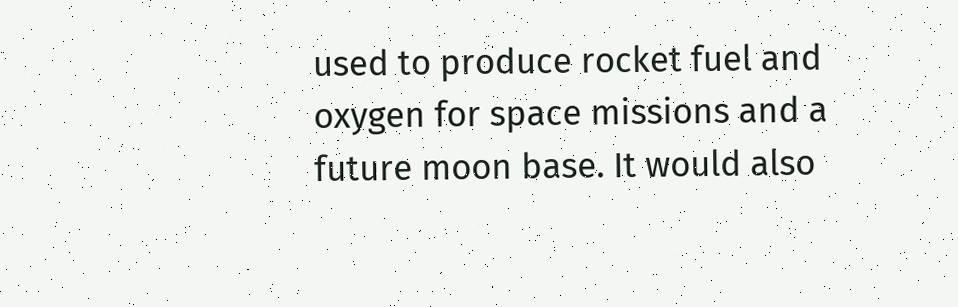used to produce rocket fuel and oxygen for space missions and a future moon base. It would also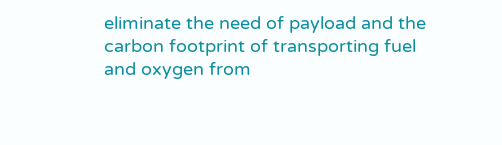eliminate the need of payload and the carbon footprint of transporting fuel and oxygen from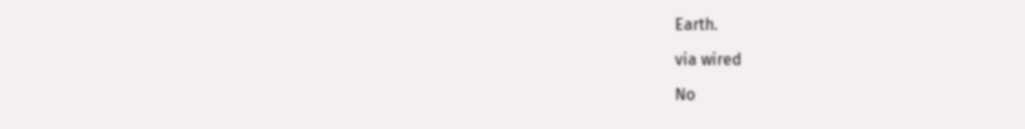Earth.

via wired

No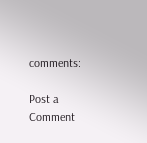comments:

Post a Comment